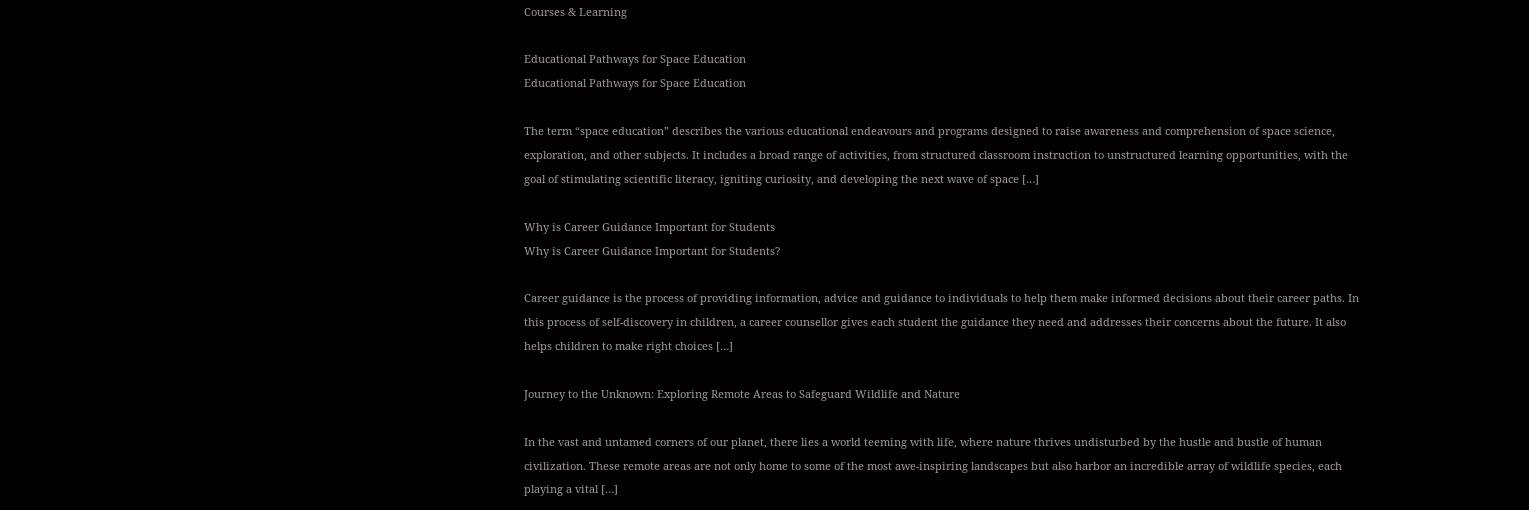Courses & Learning

Educational Pathways for Space Education
Educational Pathways for Space Education

The term “space education” describes the various educational endeavours and programs designed to raise awareness and comprehension of space science, exploration, and other subjects. It includes a broad range of activities, from structured classroom instruction to unstructured learning opportunities, with the goal of stimulating scientific literacy, igniting curiosity, and developing the next wave of space […]

Why is Career Guidance Important for Students
Why is Career Guidance Important for Students?

Career guidance is the process of providing information, advice and guidance to individuals to help them make informed decisions about their career paths. In this process of self-discovery in children, a career counsellor gives each student the guidance they need and addresses their concerns about the future. It also helps children to make right choices […]

Journey to the Unknown: Exploring Remote Areas to Safeguard Wildlife and Nature

In the vast and untamed corners of our planet, there lies a world teeming with life, where nature thrives undisturbed by the hustle and bustle of human civilization. These remote areas are not only home to some of the most awe-inspiring landscapes but also harbor an incredible array of wildlife species, each playing a vital […]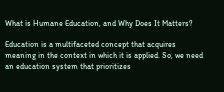What is Humane Education, and Why Does It Matters?

Education is a multifaceted concept that acquires meaning in the context in which it is applied. So, we need an education system that prioritizes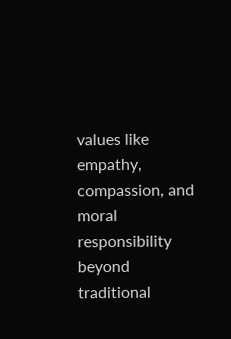values like empathy, compassion, and moral responsibility beyond traditional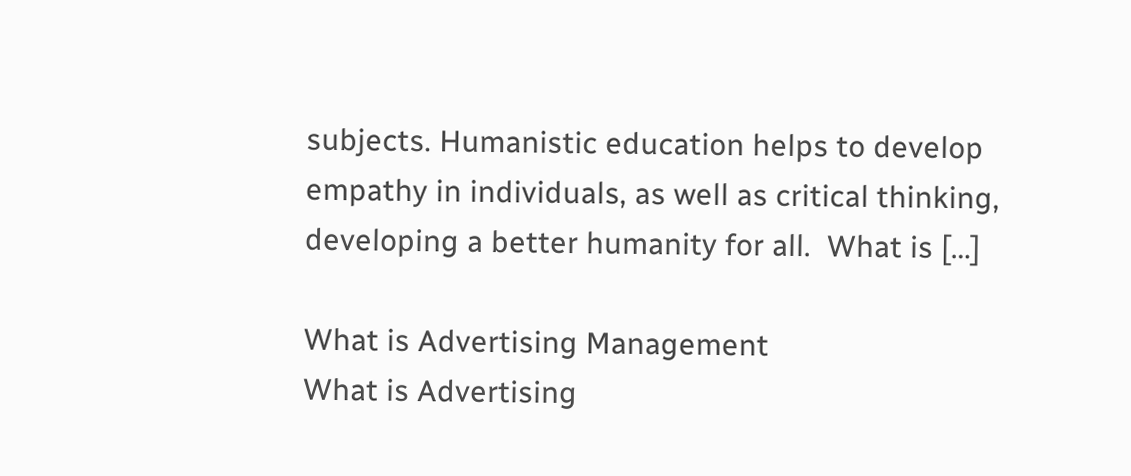subjects. Humanistic education helps to develop empathy in individuals, as well as critical thinking, developing a better humanity for all.  What is […]

What is Advertising Management
What is Advertising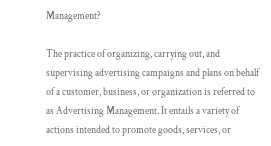Management?

The practice of organizing, carrying out, and supervising advertising campaigns and plans on behalf of a customer, business, or organization is referred to as Advertising Management. It entails a variety of actions intended to promote goods, services, or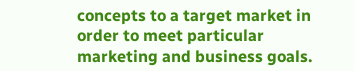concepts to a target market in order to meet particular marketing and business goals.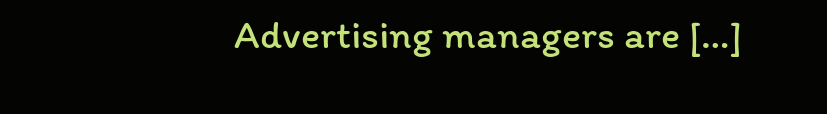Advertising managers are […]